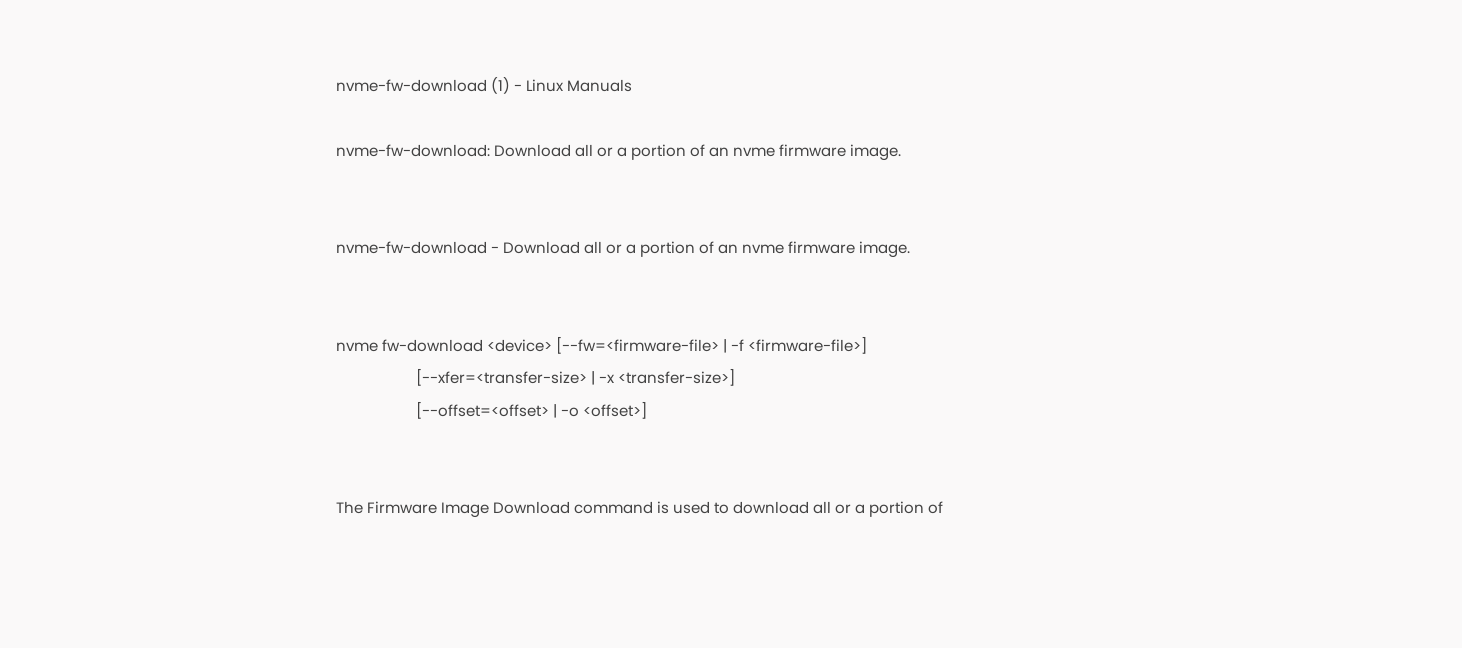nvme-fw-download (1) - Linux Manuals

nvme-fw-download: Download all or a portion of an nvme firmware image.


nvme-fw-download - Download all or a portion of an nvme firmware image.


nvme fw-download <device> [--fw=<firmware-file> | -f <firmware-file>]
                    [--xfer=<transfer-size> | -x <transfer-size>]
                    [--offset=<offset> | -o <offset>]


The Firmware Image Download command is used to download all or a portion of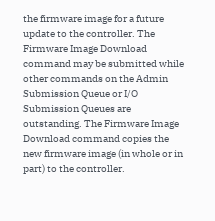the firmware image for a future update to the controller. The Firmware Image Download command may be submitted while other commands on the Admin Submission Queue or I/O Submission Queues are outstanding. The Firmware Image Download command copies the new firmware image (in whole or in part) to the controller.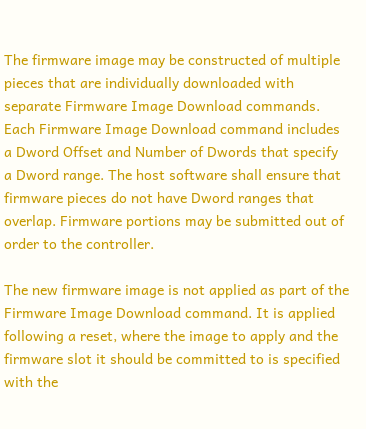The firmware image may be constructed of multiple pieces that are individually downloaded with separate Firmware Image Download commands. Each Firmware Image Download command includes a Dword Offset and Number of Dwords that specify a Dword range. The host software shall ensure that firmware pieces do not have Dword ranges that overlap. Firmware portions may be submitted out of order to the controller.

The new firmware image is not applied as part of the Firmware Image Download command. It is applied following a reset, where the image to apply and the firmware slot it should be committed to is specified with the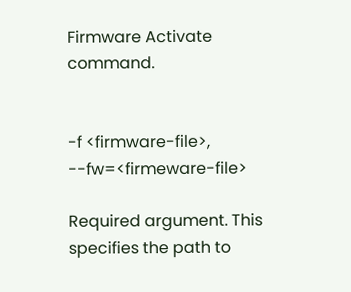Firmware Activate command.


-f <firmware-file>, --fw=<firmeware-file>

Required argument. This specifies the path to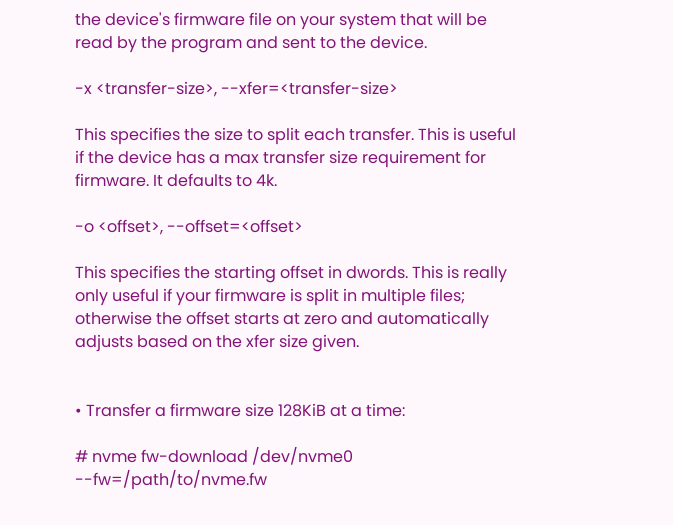the device's firmware file on your system that will be read by the program and sent to the device.

-x <transfer-size>, --xfer=<transfer-size>

This specifies the size to split each transfer. This is useful if the device has a max transfer size requirement for firmware. It defaults to 4k.

-o <offset>, --offset=<offset>

This specifies the starting offset in dwords. This is really only useful if your firmware is split in multiple files; otherwise the offset starts at zero and automatically adjusts based on the xfer size given.


• Transfer a firmware size 128KiB at a time:

# nvme fw-download /dev/nvme0 --fw=/path/to/nvme.fw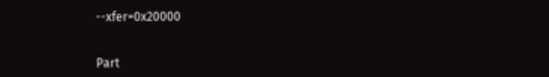--xfer=0x20000


Part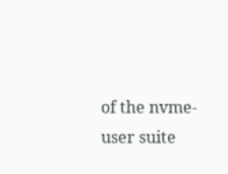of the nvme-user suite